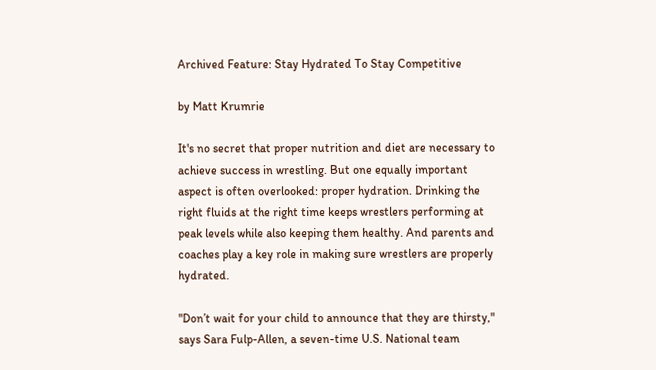Archived Feature: Stay Hydrated To Stay Competitive

by Matt Krumrie

It's no secret that proper nutrition and diet are necessary to achieve success in wrestling. But one equally important aspect is often overlooked: proper hydration. Drinking the right fluids at the right time keeps wrestlers performing at peak levels while also keeping them healthy. And parents and coaches play a key role in making sure wrestlers are properly hydrated.

"Don’t wait for your child to announce that they are thirsty," says Sara Fulp-Allen, a seven-time U.S. National team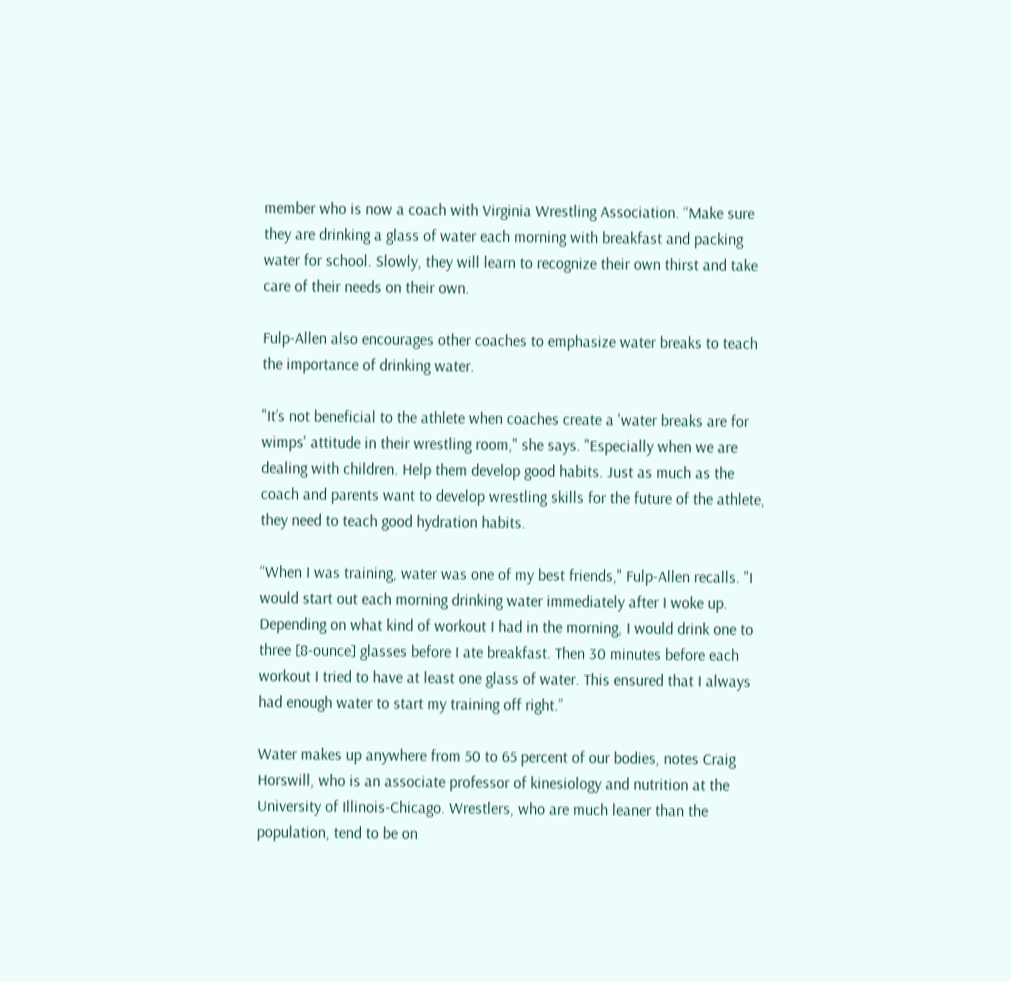member who is now a coach with Virginia Wrestling Association. “Make sure they are drinking a glass of water each morning with breakfast and packing water for school. Slowly, they will learn to recognize their own thirst and take care of their needs on their own.

Fulp-Allen also encourages other coaches to emphasize water breaks to teach the importance of drinking water.

"It’s not beneficial to the athlete when coaches create a 'water breaks are for wimps' attitude in their wrestling room," she says. "Especially when we are dealing with children. Help them develop good habits. Just as much as the coach and parents want to develop wrestling skills for the future of the athlete, they need to teach good hydration habits.

“When I was training, water was one of my best friends," Fulp-Allen recalls. "I would start out each morning drinking water immediately after I woke up. Depending on what kind of workout I had in the morning, I would drink one to three [8-ounce] glasses before I ate breakfast. Then 30 minutes before each workout I tried to have at least one glass of water. This ensured that I always had enough water to start my training off right.”

Water makes up anywhere from 50 to 65 percent of our bodies, notes Craig Horswill, who is an associate professor of kinesiology and nutrition at the University of Illinois-Chicago. Wrestlers, who are much leaner than the population, tend to be on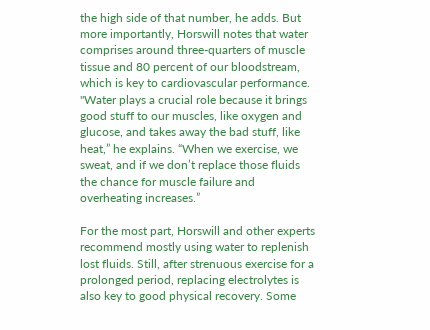the high side of that number, he adds. But more importantly, Horswill notes that water comprises around three-quarters of muscle tissue and 80 percent of our bloodstream, which is key to cardiovascular performance. "Water plays a crucial role because it brings good stuff to our muscles, like oxygen and glucose, and takes away the bad stuff, like heat,” he explains. “When we exercise, we sweat, and if we don’t replace those fluids the chance for muscle failure and overheating increases.”

For the most part, Horswill and other experts recommend mostly using water to replenish lost fluids. Still, after strenuous exercise for a prolonged period, replacing electrolytes is also key to good physical recovery. Some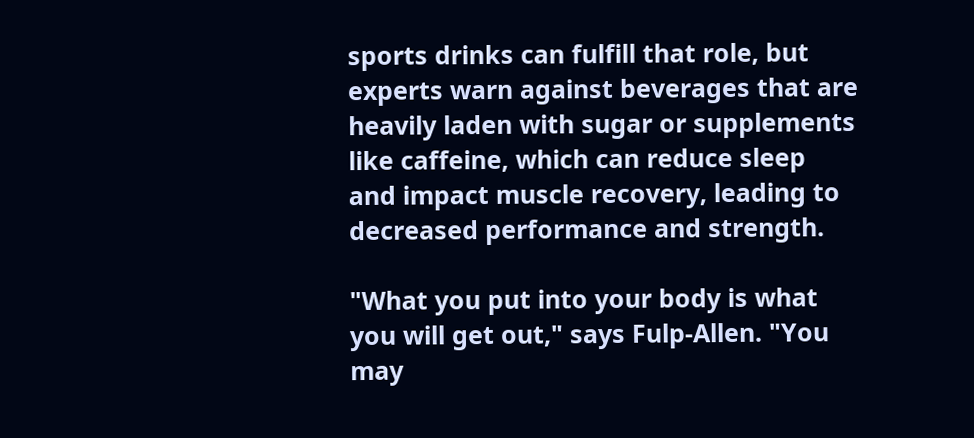sports drinks can fulfill that role, but experts warn against beverages that are heavily laden with sugar or supplements like caffeine, which can reduce sleep and impact muscle recovery, leading to decreased performance and strength.

"What you put into your body is what you will get out," says Fulp-Allen. "You may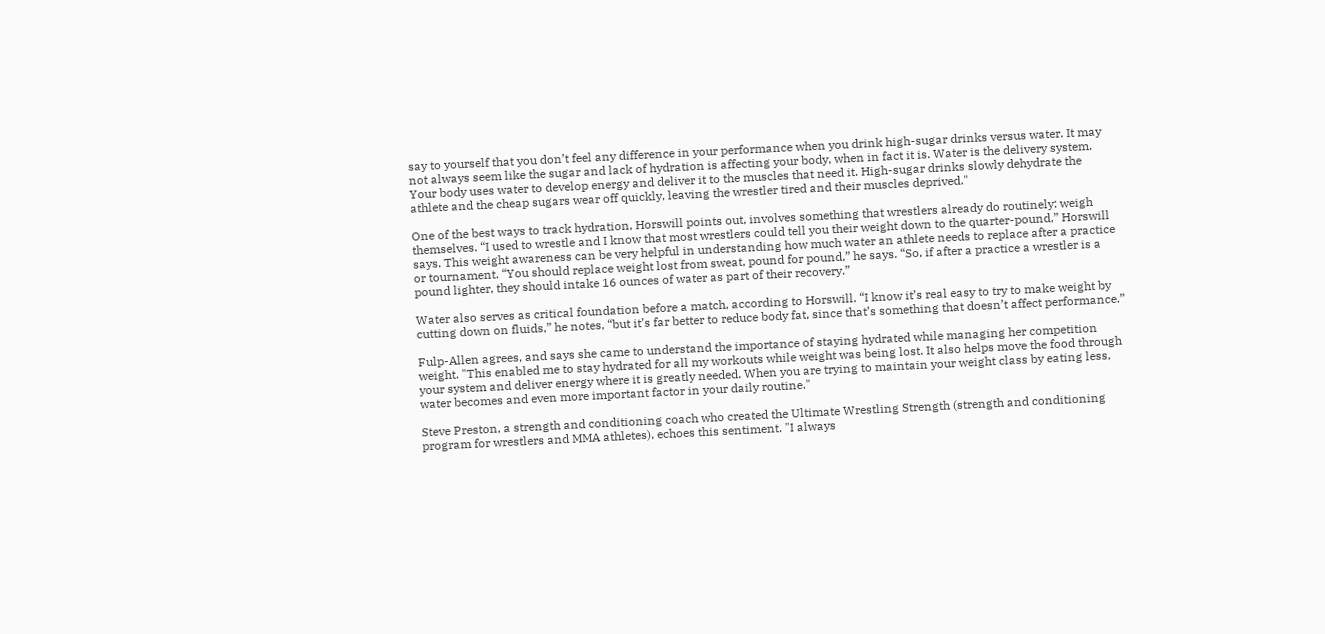say to yourself that you don’t feel any difference in your performance when you drink high-sugar drinks versus water. It may not always seem like the sugar and lack of hydration is affecting your body, when in fact it is. Water is the delivery system. Your body uses water to develop energy and deliver it to the muscles that need it. High-sugar drinks slowly dehydrate the athlete and the cheap sugars wear off quickly, leaving the wrestler tired and their muscles deprived."

One of the best ways to track hydration, Horswill points out, involves something that wrestlers already do routinely: weigh themselves. “I used to wrestle and I know that most wrestlers could tell you their weight down to the quarter-pound,” Horswill says. This weight awareness can be very helpful in understanding how much water an athlete needs to replace after a practice or tournament. “You should replace weight lost from sweat, pound for pound,” he says. “So, if after a practice a wrestler is a pound lighter, they should intake 16 ounces of water as part of their recovery.”

Water also serves as critical foundation before a match, according to Horswill. “I know it’s real easy to try to make weight by cutting down on fluids,” he notes, “but it’s far better to reduce body fat, since that’s something that doesn’t affect performance.”

Fulp-Allen agrees, and says she came to understand the importance of staying hydrated while managing her competition weight. "This enabled me to stay hydrated for all my workouts while weight was being lost. It also helps move the food through your system and deliver energy where it is greatly needed. When you are trying to maintain your weight class by eating less, water becomes and even more important factor in your daily routine."

Steve Preston, a strength and conditioning coach who created the Ultimate Wrestling Strength (strength and conditioning program for wrestlers and MMA athletes), echoes this sentiment. "I always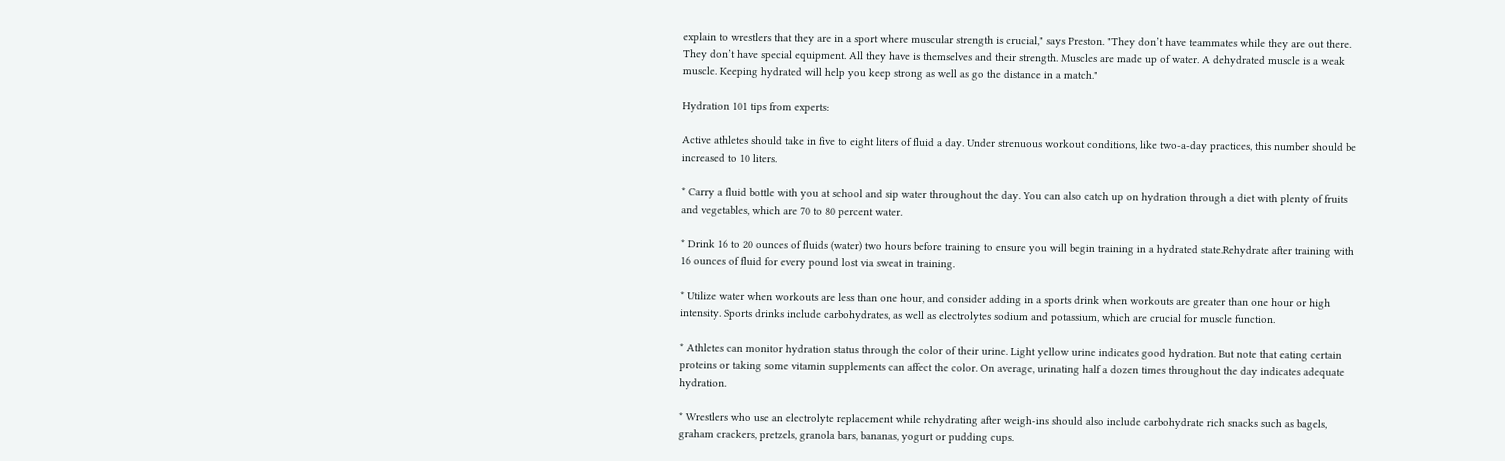explain to wrestlers that they are in a sport where muscular strength is crucial," says Preston. "They don’t have teammates while they are out there. They don’t have special equipment. All they have is themselves and their strength. Muscles are made up of water. A dehydrated muscle is a weak muscle. Keeping hydrated will help you keep strong as well as go the distance in a match."

Hydration 101 tips from experts:

Active athletes should take in five to eight liters of fluid a day. Under strenuous workout conditions, like two-a-day practices, this number should be increased to 10 liters.

* Carry a fluid bottle with you at school and sip water throughout the day. You can also catch up on hydration through a diet with plenty of fruits and vegetables, which are 70 to 80 percent water.

* Drink 16 to 20 ounces of fluids (water) two hours before training to ensure you will begin training in a hydrated state.Rehydrate after training with 16 ounces of fluid for every pound lost via sweat in training.

* Utilize water when workouts are less than one hour, and consider adding in a sports drink when workouts are greater than one hour or high intensity. Sports drinks include carbohydrates, as well as electrolytes sodium and potassium, which are crucial for muscle function.

* Athletes can monitor hydration status through the color of their urine. Light yellow urine indicates good hydration. But note that eating certain proteins or taking some vitamin supplements can affect the color. On average, urinating half a dozen times throughout the day indicates adequate hydration.

* Wrestlers who use an electrolyte replacement while rehydrating after weigh-ins should also include carbohydrate rich snacks such as bagels, graham crackers, pretzels, granola bars, bananas, yogurt or pudding cups.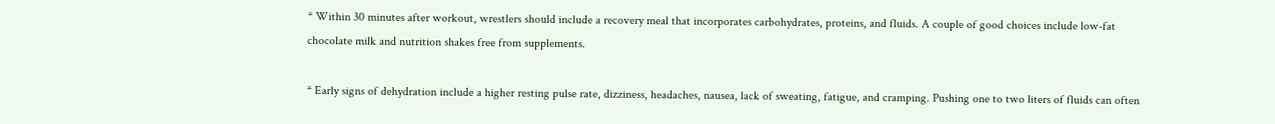* Within 30 minutes after workout, wrestlers should include a recovery meal that incorporates carbohydrates, proteins, and fluids. A couple of good choices include low-fat chocolate milk and nutrition shakes free from supplements.

* Early signs of dehydration include a higher resting pulse rate, dizziness, headaches, nausea, lack of sweating, fatigue, and cramping. Pushing one to two liters of fluids can often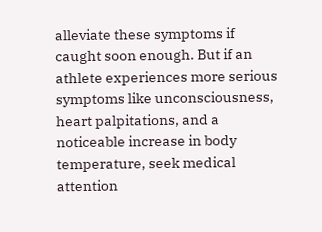alleviate these symptoms if caught soon enough. But if an athlete experiences more serious symptoms like unconsciousness, heart palpitations, and a noticeable increase in body temperature, seek medical attention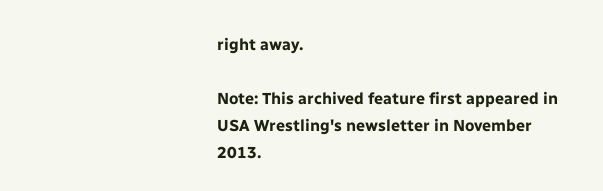right away.

Note: This archived feature first appeared in USA Wrestling's newsletter in November 2013.